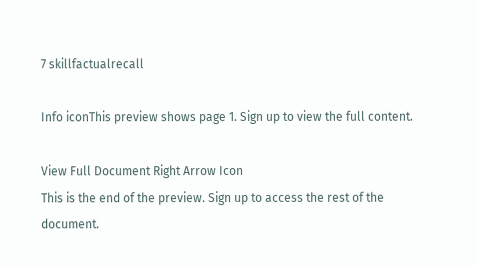7 skillfactualrecall

Info iconThis preview shows page 1. Sign up to view the full content.

View Full Document Right Arrow Icon
This is the end of the preview. Sign up to access the rest of the document.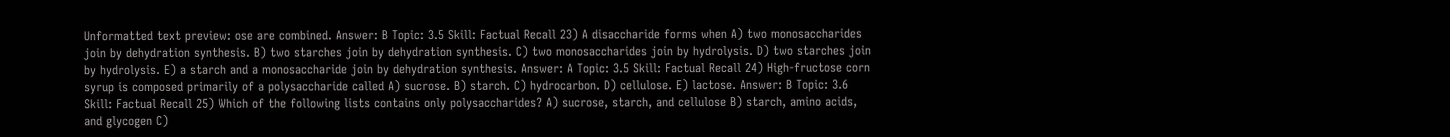Unformatted text preview: ose are combined. Answer: B Topic: 3.5 Skill: Factual Recall 23) A disaccharide forms when A) two monosaccharides join by dehydration synthesis. B) two starches join by dehydration synthesis. C) two monosaccharides join by hydrolysis. D) two starches join by hydrolysis. E) a starch and a monosaccharide join by dehydration synthesis. Answer: A Topic: 3.5 Skill: Factual Recall 24) High-fructose corn syrup is composed primarily of a polysaccharide called A) sucrose. B) starch. C) hydrocarbon. D) cellulose. E) lactose. Answer: B Topic: 3.6 Skill: Factual Recall 25) Which of the following lists contains only polysaccharides? A) sucrose, starch, and cellulose B) starch, amino acids, and glycogen C)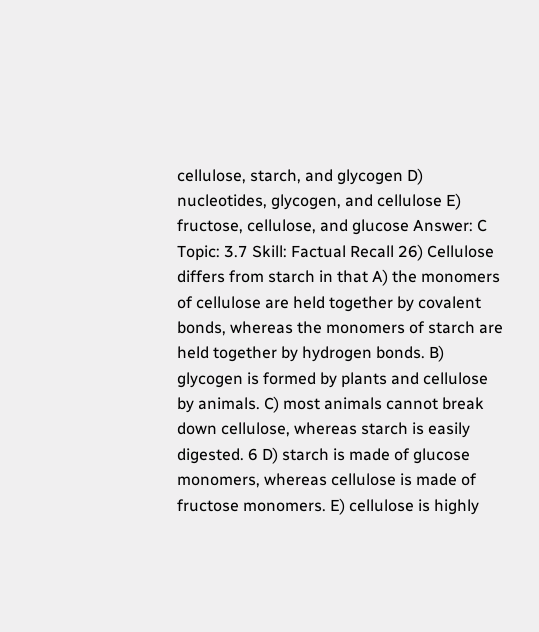cellulose, starch, and glycogen D) nucleotides, glycogen, and cellulose E) fructose, cellulose, and glucose Answer: C Topic: 3.7 Skill: Factual Recall 26) Cellulose differs from starch in that A) the monomers of cellulose are held together by covalent bonds, whereas the monomers of starch are held together by hydrogen bonds. B) glycogen is formed by plants and cellulose by animals. C) most animals cannot break down cellulose, whereas starch is easily digested. 6 D) starch is made of glucose monomers, whereas cellulose is made of fructose monomers. E) cellulose is highly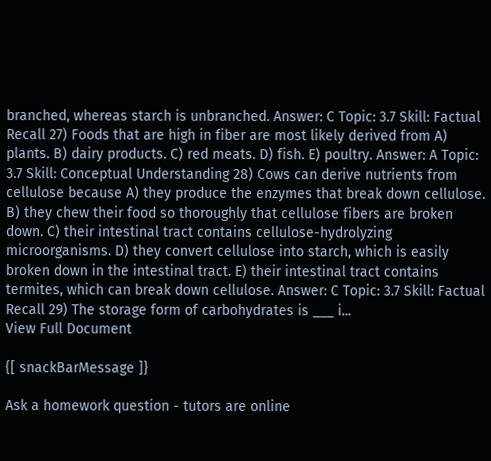branched, whereas starch is unbranched. Answer: C Topic: 3.7 Skill: Factual Recall 27) Foods that are high in fiber are most likely derived from A) plants. B) dairy products. C) red meats. D) fish. E) poultry. Answer: A Topic: 3.7 Skill: Conceptual Understanding 28) Cows can derive nutrients from cellulose because A) they produce the enzymes that break down cellulose. B) they chew their food so thoroughly that cellulose fibers are broken down. C) their intestinal tract contains cellulose-hydrolyzing microorganisms. D) they convert cellulose into starch, which is easily broken down in the intestinal tract. E) their intestinal tract contains termites, which can break down cellulose. Answer: C Topic: 3.7 Skill: Factual Recall 29) The storage form of carbohydrates is ___ i...
View Full Document

{[ snackBarMessage ]}

Ask a homework question - tutors are online